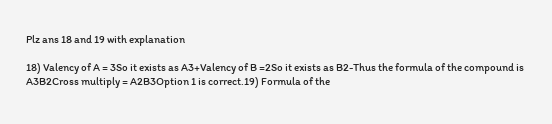Plz ans 18 and 19 with explanation

18) Valency of A = 3So it exists as A3+Valency of B =2So it exists as B2-Thus the formula of the compound is A3B2Cross multiply = A2B3Option 1 is correct.19) Formula of the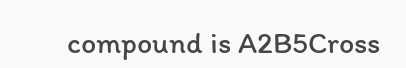compound is A2B5Cross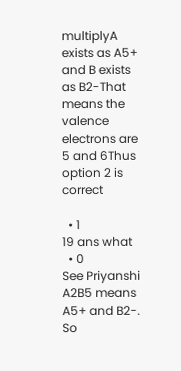multiplyA exists as A5+ and B exists as B2-That means the valence electrons are 5 and 6Thus option 2 is correct

  • 1
19 ans what
  • 0
See Priyanshi A2B5 means A5+ and B2-. So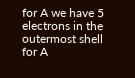for A we have 5 electrons in the outermost shell for A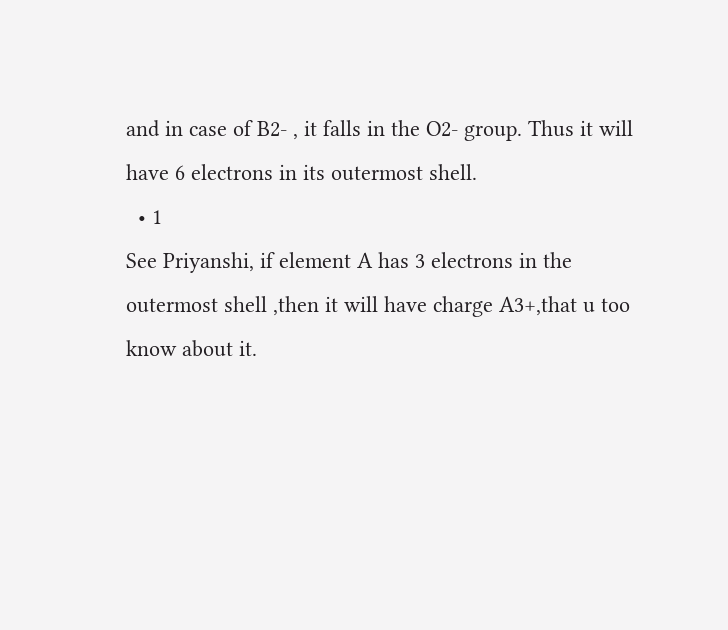and in case of B2- , it falls in the O2- group. Thus it will have 6 electrons in its outermost shell.
  • 1
See Priyanshi, if element A has 3 electrons in the outermost shell ,then it will have charge A3+,that u too know about it.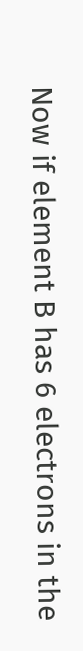Now if element B has 6 electrons in the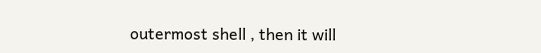outermost shell , then it will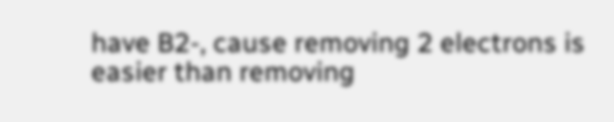have B2-, cause removing 2 electrons is easier than removing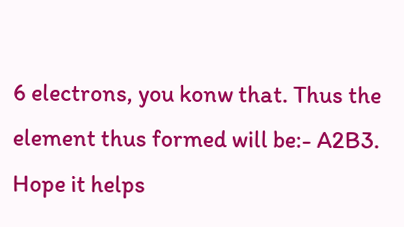6 electrons, you konw that. Thus the element thus formed will be:- A2B3. Hope it helps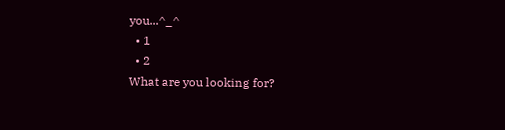you...^_^
  • 1
  • 2
What are you looking for?